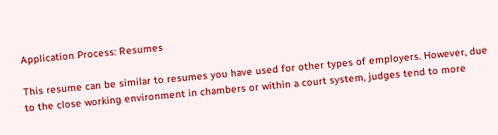Application Process: Resumes

This resume can be similar to resumes you have used for other types of employers. However, due to the close working environment in chambers or within a court system, judges tend to more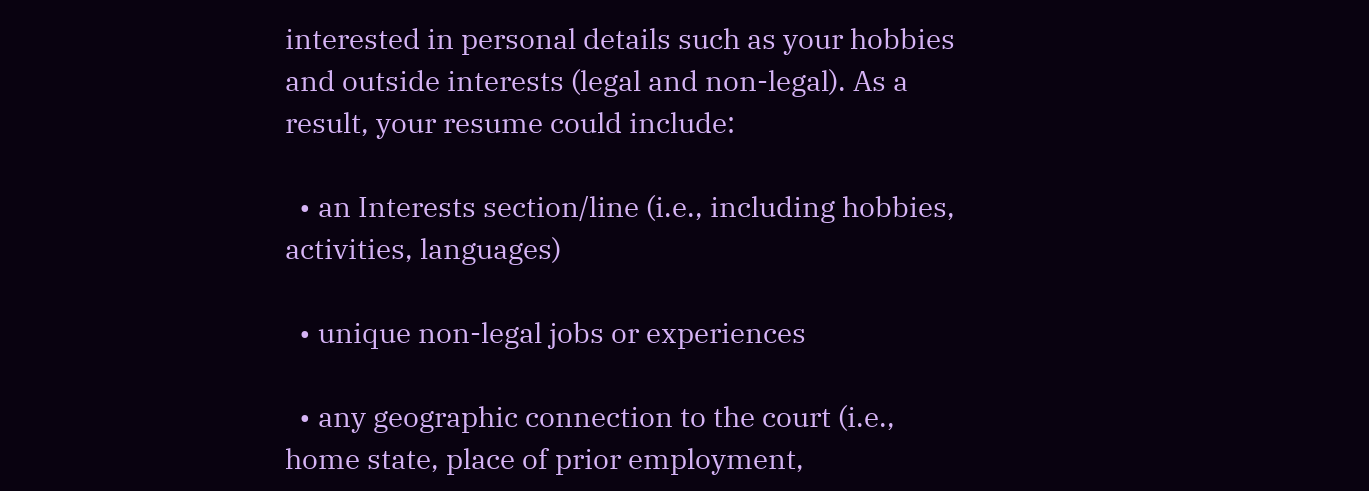interested in personal details such as your hobbies and outside interests (legal and non-legal). As a result, your resume could include:

  • an Interests section/line (i.e., including hobbies, activities, languages)

  • unique non-legal jobs or experiences

  • any geographic connection to the court (i.e., home state, place of prior employment,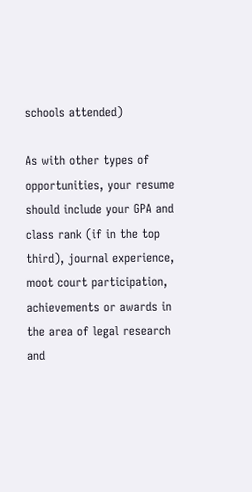schools attended)

As with other types of opportunities, your resume should include your GPA and class rank (if in the top third), journal experience, moot court participation, achievements or awards in the area of legal research and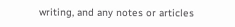writing, and any notes or articles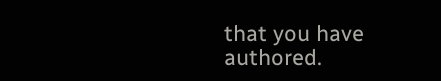that you have authored.